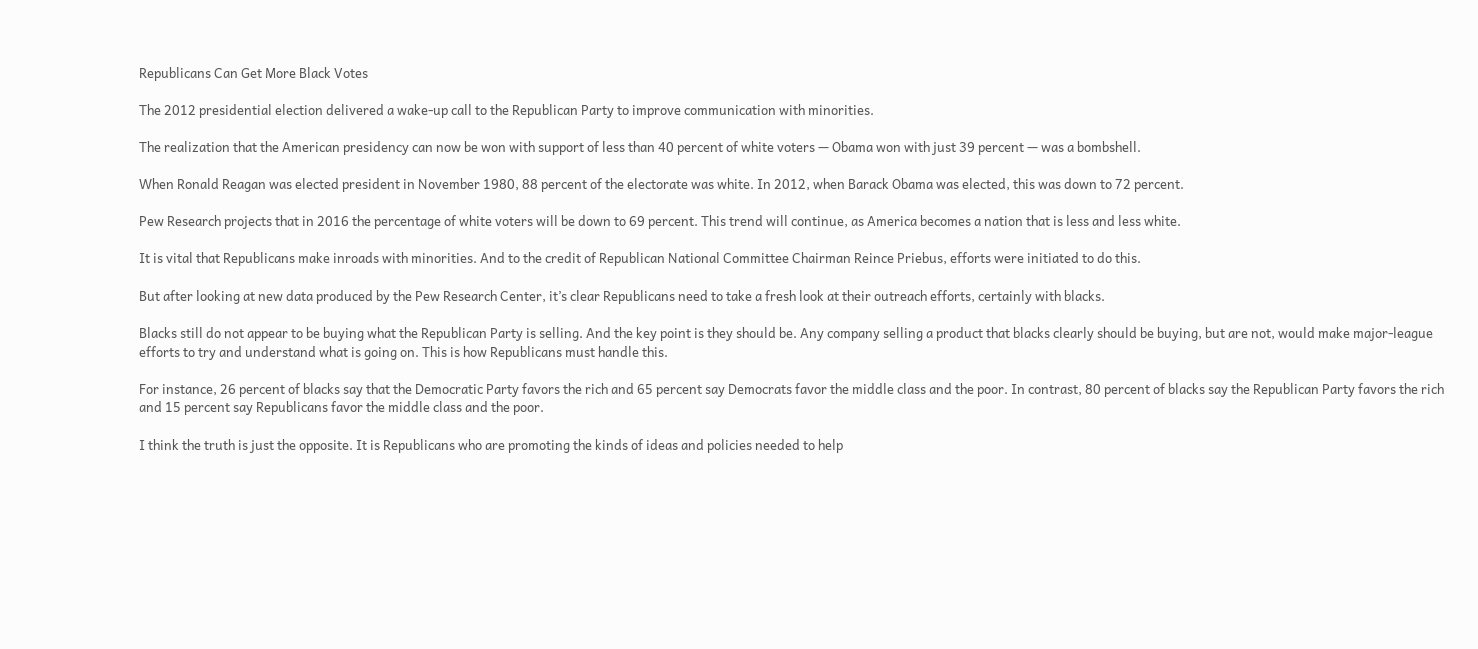Republicans Can Get More Black Votes

The 2012 presidential election delivered a wake-up call to the Republican Party to improve communication with minorities.

The realization that the American presidency can now be won with support of less than 40 percent of white voters — Obama won with just 39 percent — was a bombshell.

When Ronald Reagan was elected president in November 1980, 88 percent of the electorate was white. In 2012, when Barack Obama was elected, this was down to 72 percent.

Pew Research projects that in 2016 the percentage of white voters will be down to 69 percent. This trend will continue, as America becomes a nation that is less and less white.

It is vital that Republicans make inroads with minorities. And to the credit of Republican National Committee Chairman Reince Priebus, efforts were initiated to do this.

But after looking at new data produced by the Pew Research Center, it’s clear Republicans need to take a fresh look at their outreach efforts, certainly with blacks.

Blacks still do not appear to be buying what the Republican Party is selling. And the key point is they should be. Any company selling a product that blacks clearly should be buying, but are not, would make major-league efforts to try and understand what is going on. This is how Republicans must handle this.

For instance, 26 percent of blacks say that the Democratic Party favors the rich and 65 percent say Democrats favor the middle class and the poor. In contrast, 80 percent of blacks say the Republican Party favors the rich and 15 percent say Republicans favor the middle class and the poor.

I think the truth is just the opposite. It is Republicans who are promoting the kinds of ideas and policies needed to help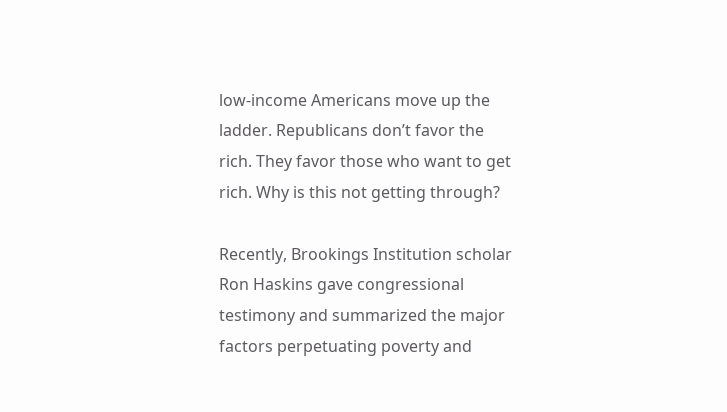low-income Americans move up the ladder. Republicans don’t favor the rich. They favor those who want to get rich. Why is this not getting through?

Recently, Brookings Institution scholar Ron Haskins gave congressional testimony and summarized the major factors perpetuating poverty and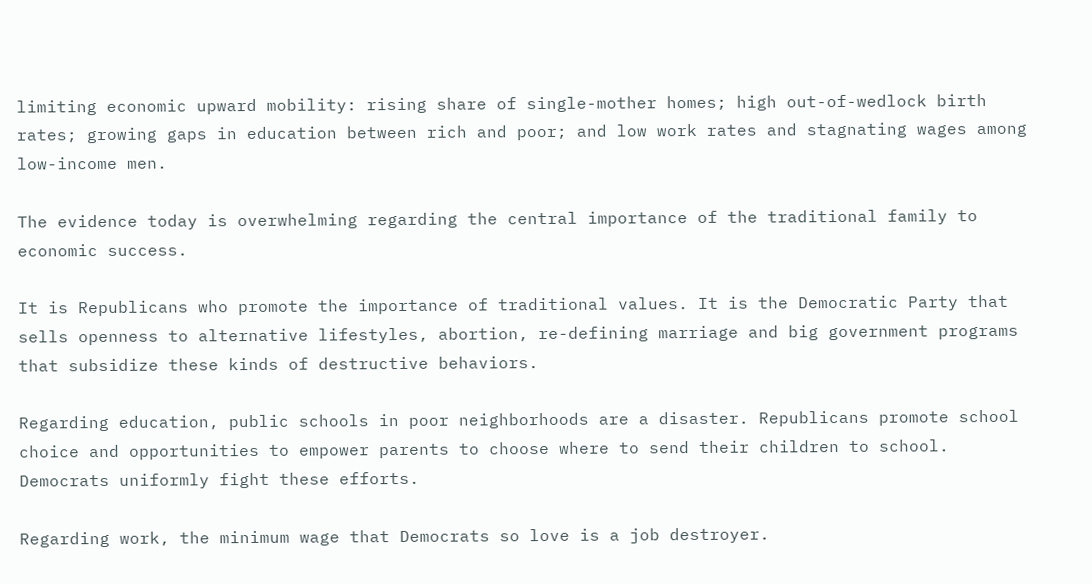limiting economic upward mobility: rising share of single-mother homes; high out-of-wedlock birth rates; growing gaps in education between rich and poor; and low work rates and stagnating wages among low-income men.

The evidence today is overwhelming regarding the central importance of the traditional family to economic success.

It is Republicans who promote the importance of traditional values. It is the Democratic Party that sells openness to alternative lifestyles, abortion, re-defining marriage and big government programs that subsidize these kinds of destructive behaviors.

Regarding education, public schools in poor neighborhoods are a disaster. Republicans promote school choice and opportunities to empower parents to choose where to send their children to school. Democrats uniformly fight these efforts.

Regarding work, the minimum wage that Democrats so love is a job destroyer.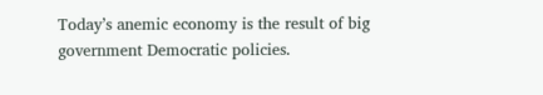Today’s anemic economy is the result of big government Democratic policies.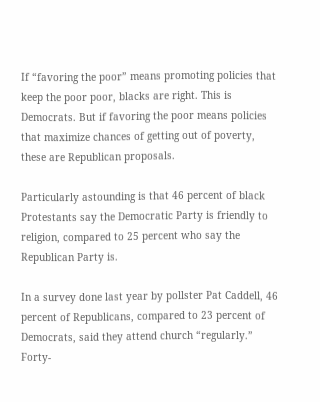If “favoring the poor” means promoting policies that keep the poor poor, blacks are right. This is Democrats. But if favoring the poor means policies that maximize chances of getting out of poverty, these are Republican proposals.

Particularly astounding is that 46 percent of black Protestants say the Democratic Party is friendly to religion, compared to 25 percent who say the Republican Party is.

In a survey done last year by pollster Pat Caddell, 46 percent of Republicans, compared to 23 percent of Democrats, said they attend church “regularly.” Forty-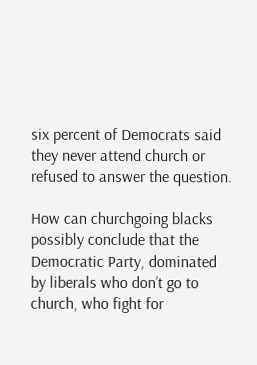six percent of Democrats said they never attend church or refused to answer the question.

How can churchgoing blacks possibly conclude that the Democratic Party, dominated by liberals who don’t go to church, who fight for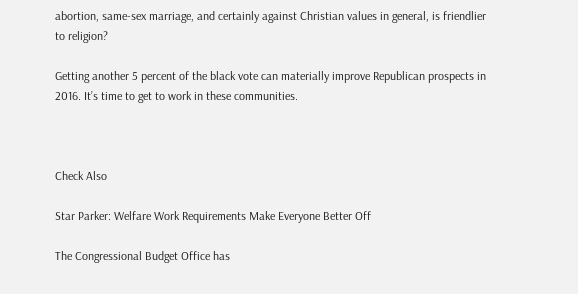abortion, same-sex marriage, and certainly against Christian values in general, is friendlier to religion?

Getting another 5 percent of the black vote can materially improve Republican prospects in 2016. It’s time to get to work in these communities.



Check Also

Star Parker: Welfare Work Requirements Make Everyone Better Off

The Congressional Budget Office has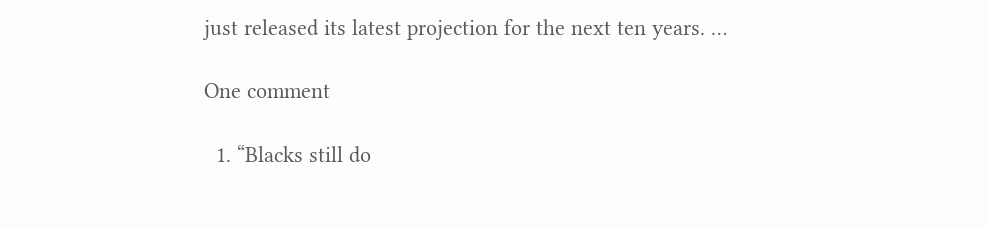just released its latest projection for the next ten years. …

One comment

  1. “Blacks still do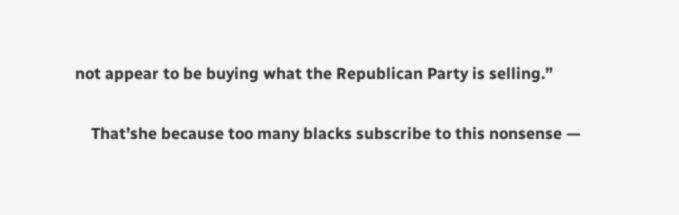not appear to be buying what the Republican Party is selling.”

    That’she because too many blacks subscribe to this nonsense —